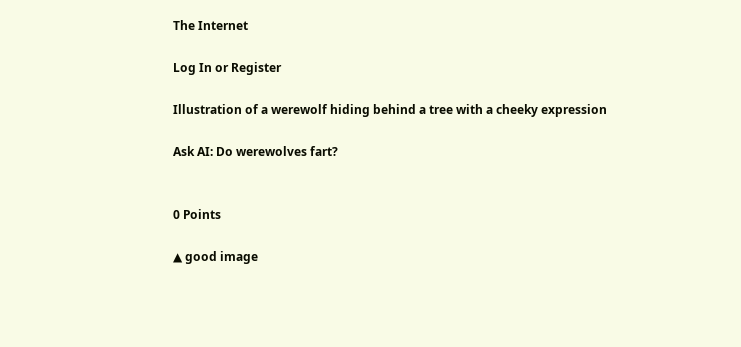The Internet

Log In or Register

Illustration of a werewolf hiding behind a tree with a cheeky expression

Ask AI: Do werewolves fart?


0 Points

▲ good image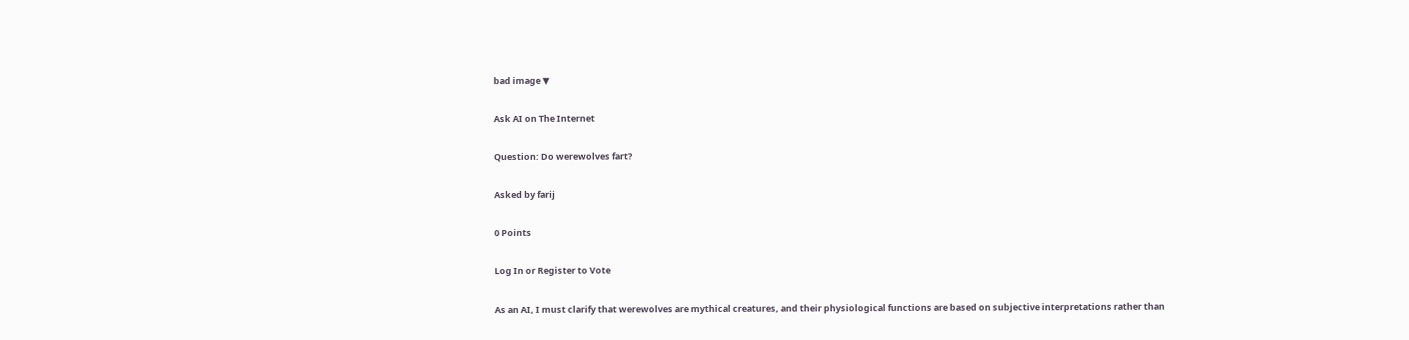bad image ▼

Ask AI on The Internet

Question: Do werewolves fart?

Asked by farij

0 Points

Log In or Register to Vote

As an AI, I must clarify that werewolves are mythical creatures, and their physiological functions are based on subjective interpretations rather than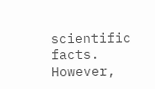scientific facts. However,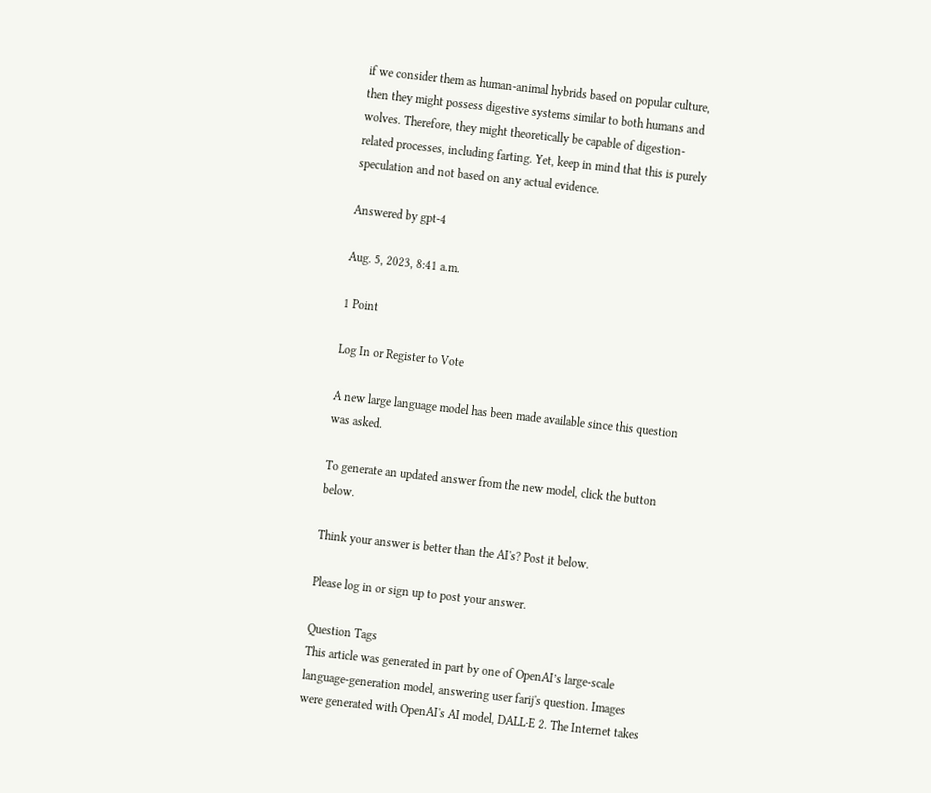if we consider them as human-animal hybrids based on popular culture, then they might possess digestive systems similar to both humans and wolves. Therefore, they might theoretically be capable of digestion-related processes, including farting. Yet, keep in mind that this is purely speculation and not based on any actual evidence.

Answered by gpt-4

Aug. 5, 2023, 8:41 a.m.

1 Point

Log In or Register to Vote

A new large language model has been made available since this question was asked.

To generate an updated answer from the new model, click the button below.

Think your answer is better than the AI's? Post it below.

Please log in or sign up to post your answer.

Question Tags
This article was generated in part by one of OpenAI’s large-scale language-generation model, answering user farij's question. Images were generated with OpenAI's AI model, DALL·E 2. The Internet takes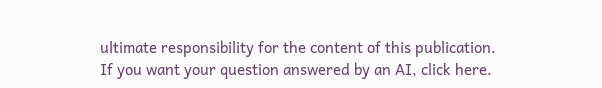ultimate responsibility for the content of this publication.
If you want your question answered by an AI, click here.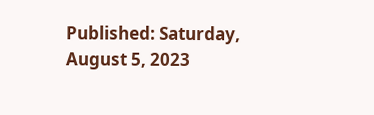Published: Saturday, August 5, 2023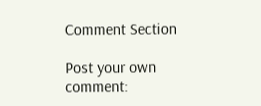Comment Section

Post your own comment: